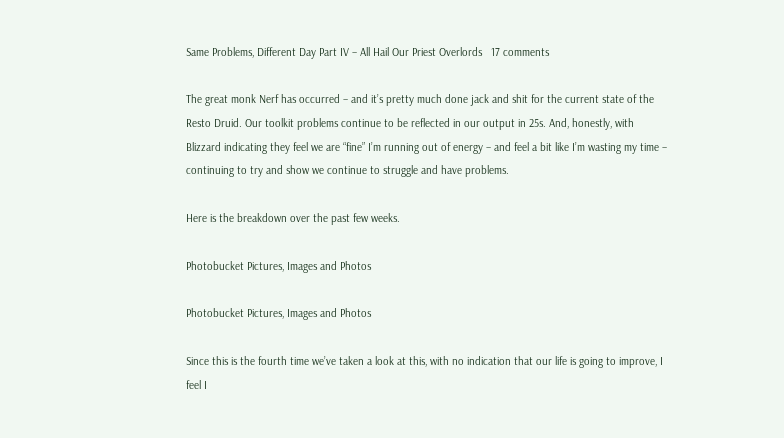Same Problems, Different Day Part IV – All Hail Our Priest Overlords   17 comments

The great monk Nerf has occurred – and it’s pretty much done jack and shit for the current state of the Resto Druid. Our toolkit problems continue to be reflected in our output in 25s. And, honestly, with Blizzard indicating they feel we are “fine” I’m running out of energy – and feel a bit like I’m wasting my time – continuing to try and show we continue to struggle and have problems.

Here is the breakdown over the past few weeks.

Photobucket Pictures, Images and Photos

Photobucket Pictures, Images and Photos

Since this is the fourth time we’ve taken a look at this, with no indication that our life is going to improve, I feel I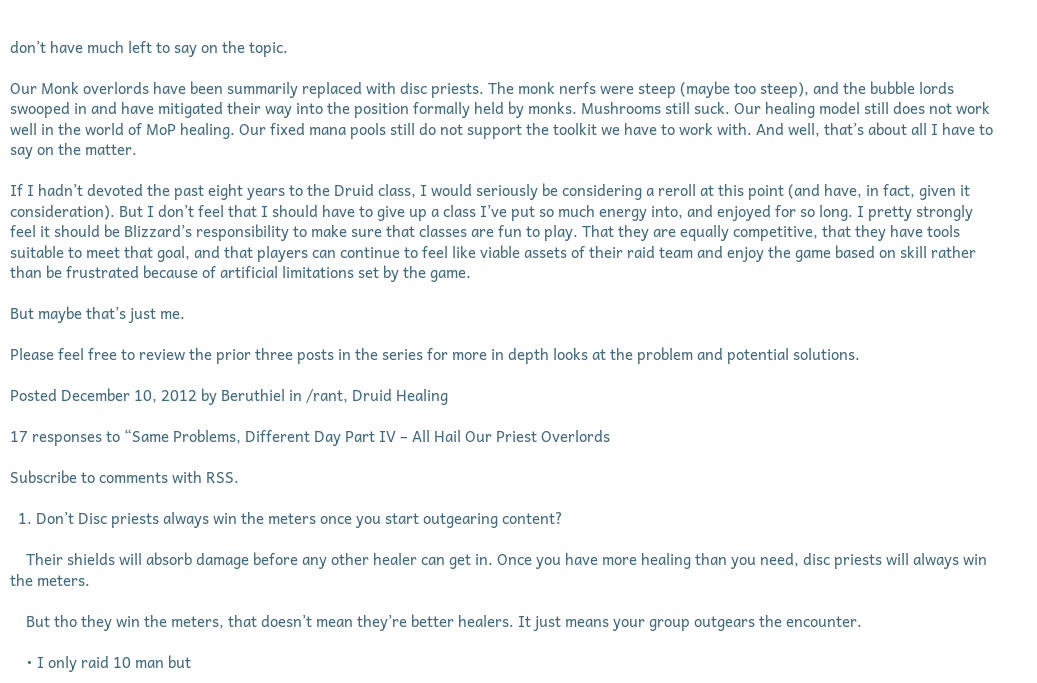don’t have much left to say on the topic.

Our Monk overlords have been summarily replaced with disc priests. The monk nerfs were steep (maybe too steep), and the bubble lords swooped in and have mitigated their way into the position formally held by monks. Mushrooms still suck. Our healing model still does not work well in the world of MoP healing. Our fixed mana pools still do not support the toolkit we have to work with. And well, that’s about all I have to say on the matter.

If I hadn’t devoted the past eight years to the Druid class, I would seriously be considering a reroll at this point (and have, in fact, given it consideration). But I don’t feel that I should have to give up a class I’ve put so much energy into, and enjoyed for so long. I pretty strongly feel it should be Blizzard’s responsibility to make sure that classes are fun to play. That they are equally competitive, that they have tools suitable to meet that goal, and that players can continue to feel like viable assets of their raid team and enjoy the game based on skill rather than be frustrated because of artificial limitations set by the game.

But maybe that’s just me.

Please feel free to review the prior three posts in the series for more in depth looks at the problem and potential solutions.

Posted December 10, 2012 by Beruthiel in /rant, Druid Healing

17 responses to “Same Problems, Different Day Part IV – All Hail Our Priest Overlords

Subscribe to comments with RSS.

  1. Don’t Disc priests always win the meters once you start outgearing content?

    Their shields will absorb damage before any other healer can get in. Once you have more healing than you need, disc priests will always win the meters.

    But tho they win the meters, that doesn’t mean they’re better healers. It just means your group outgears the encounter.

    • I only raid 10 man but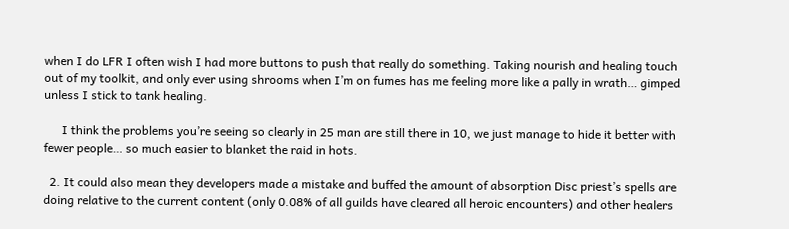when I do LFR I often wish I had more buttons to push that really do something. Taking nourish and healing touch out of my toolkit, and only ever using shrooms when I’m on fumes has me feeling more like a pally in wrath… gimped unless I stick to tank healing.

      I think the problems you’re seeing so clearly in 25 man are still there in 10, we just manage to hide it better with fewer people… so much easier to blanket the raid in hots.

  2. It could also mean they developers made a mistake and buffed the amount of absorption Disc priest’s spells are doing relative to the current content (only 0.08% of all guilds have cleared all heroic encounters) and other healers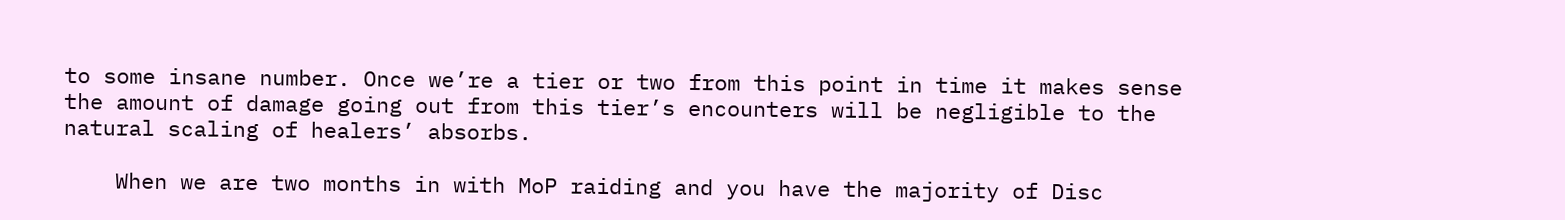to some insane number. Once we’re a tier or two from this point in time it makes sense the amount of damage going out from this tier’s encounters will be negligible to the natural scaling of healers’ absorbs.

    When we are two months in with MoP raiding and you have the majority of Disc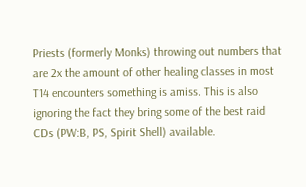Priests (formerly Monks) throwing out numbers that are 2x the amount of other healing classes in most T14 encounters something is amiss. This is also ignoring the fact they bring some of the best raid CDs (PW:B, PS, Spirit Shell) available.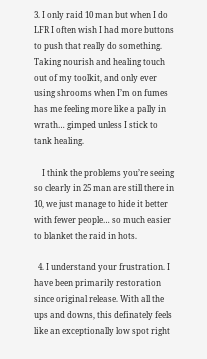3. I only raid 10 man but when I do LFR I often wish I had more buttons to push that really do something. Taking nourish and healing touch out of my toolkit, and only ever using shrooms when I’m on fumes has me feeling more like a pally in wrath… gimped unless I stick to tank healing.

    I think the problems you’re seeing so clearly in 25 man are still there in 10, we just manage to hide it better with fewer people… so much easier to blanket the raid in hots.

  4. I understand your frustration. I have been primarily restoration since original release. With all the ups and downs, this definately feels like an exceptionally low spot right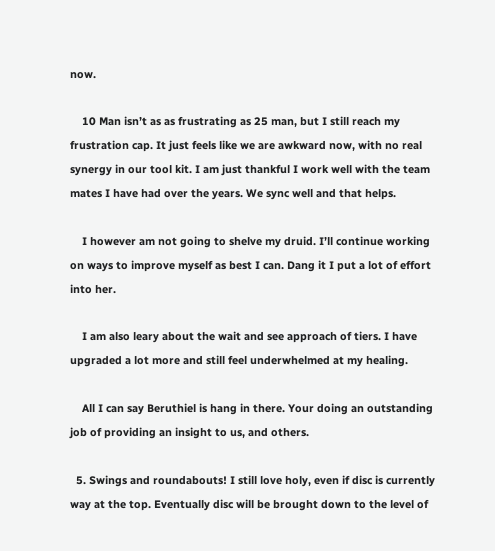now.

    10 Man isn’t as as frustrating as 25 man, but I still reach my frustration cap. It just feels like we are awkward now, with no real synergy in our tool kit. I am just thankful I work well with the team mates I have had over the years. We sync well and that helps.

    I however am not going to shelve my druid. I’ll continue working on ways to improve myself as best I can. Dang it I put a lot of effort into her.

    I am also leary about the wait and see approach of tiers. I have upgraded a lot more and still feel underwhelmed at my healing.

    All I can say Beruthiel is hang in there. Your doing an outstanding job of providing an insight to us, and others.

  5. Swings and roundabouts! I still love holy, even if disc is currently way at the top. Eventually disc will be brought down to the level of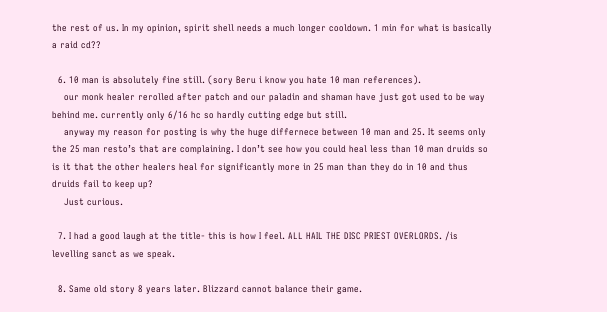the rest of us. In my opinion, spirit shell needs a much longer cooldown. 1 min for what is basically a raid cd??

  6. 10 man is absolutely fine still. (sory Beru i know you hate 10 man references).
    our monk healer rerolled after patch and our paladin and shaman have just got used to be way behind me. currently only 6/16 hc so hardly cutting edge but still.
    anyway my reason for posting is why the huge differnece between 10 man and 25. It seems only the 25 man resto’s that are complaining. I don’t see how you could heal less than 10 man druids so is it that the other healers heal for significantly more in 25 man than they do in 10 and thus druids fail to keep up?
    Just curious.

  7. I had a good laugh at the title- this is how I feel. ALL HAIL THE DISC PRIEST OVERLORDS. /is levelling sanct as we speak.

  8. Same old story 8 years later. Blizzard cannot balance their game.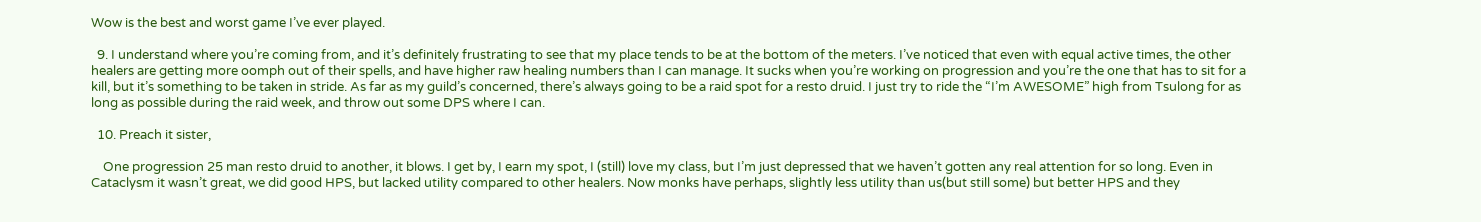Wow is the best and worst game I’ve ever played.

  9. I understand where you’re coming from, and it’s definitely frustrating to see that my place tends to be at the bottom of the meters. I’ve noticed that even with equal active times, the other healers are getting more oomph out of their spells, and have higher raw healing numbers than I can manage. It sucks when you’re working on progression and you’re the one that has to sit for a kill, but it’s something to be taken in stride. As far as my guild’s concerned, there’s always going to be a raid spot for a resto druid. I just try to ride the “I’m AWESOME” high from Tsulong for as long as possible during the raid week, and throw out some DPS where I can.

  10. Preach it sister,

    One progression 25 man resto druid to another, it blows. I get by, I earn my spot, I (still) love my class, but I’m just depressed that we haven’t gotten any real attention for so long. Even in Cataclysm it wasn’t great, we did good HPS, but lacked utility compared to other healers. Now monks have perhaps, slightly less utility than us(but still some) but better HPS and they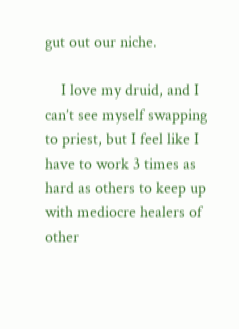gut out our niche.

    I love my druid, and I can’t see myself swapping to priest, but I feel like I have to work 3 times as hard as others to keep up with mediocre healers of other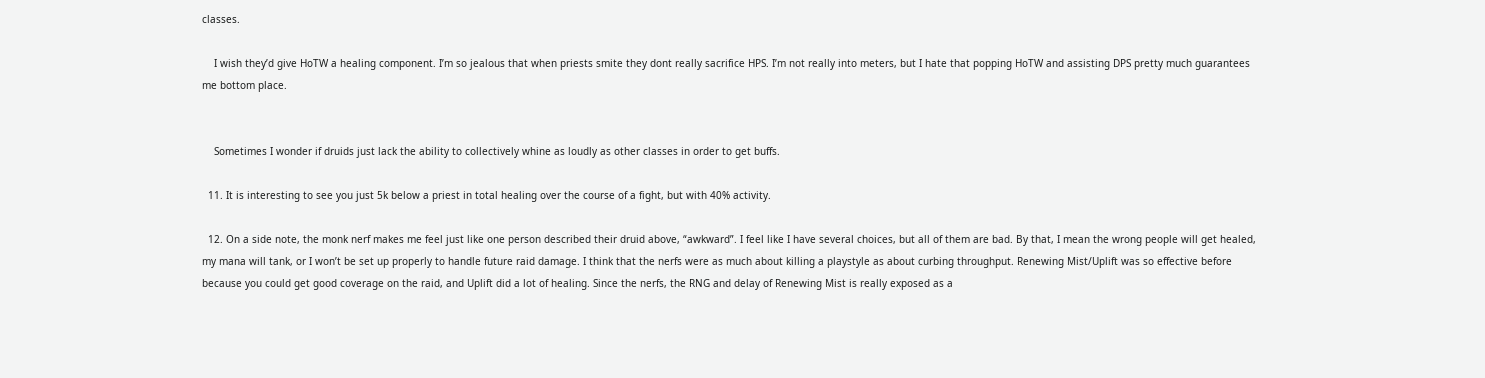classes.

    I wish they’d give HoTW a healing component. I’m so jealous that when priests smite they dont really sacrifice HPS. I’m not really into meters, but I hate that popping HoTW and assisting DPS pretty much guarantees me bottom place.


    Sometimes I wonder if druids just lack the ability to collectively whine as loudly as other classes in order to get buffs.

  11. It is interesting to see you just 5k below a priest in total healing over the course of a fight, but with 40% activity.

  12. On a side note, the monk nerf makes me feel just like one person described their druid above, “awkward”. I feel like I have several choices, but all of them are bad. By that, I mean the wrong people will get healed, my mana will tank, or I won’t be set up properly to handle future raid damage. I think that the nerfs were as much about killing a playstyle as about curbing throughput. Renewing Mist/Uplift was so effective before because you could get good coverage on the raid, and Uplift did a lot of healing. Since the nerfs, the RNG and delay of Renewing Mist is really exposed as a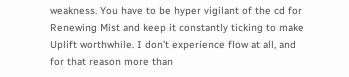weakness. You have to be hyper vigilant of the cd for Renewing Mist and keep it constantly ticking to make Uplift worthwhile. I don’t experience flow at all, and for that reason more than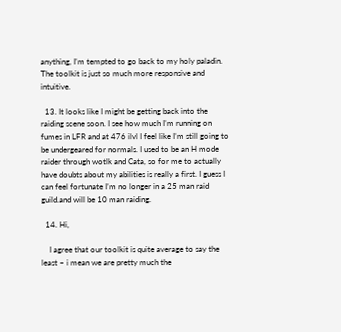anything, I’m tempted to go back to my holy paladin. The toolkit is just so much more responsive and intuitive.

  13. It looks like I might be getting back into the raiding scene soon. I see how much I’m running on fumes in LFR and at 476 ilvl I feel like I’m still going to be undergeared for normals. I used to be an H mode raider through wotlk and Cata, so for me to actually have doubts about my abilities is really a first. I guess I can feel fortunate I’m no longer in a 25 man raid guild.and will be 10 man raiding.

  14. Hi,

    I agree that our toolkit is quite average to say the least – i mean we are pretty much the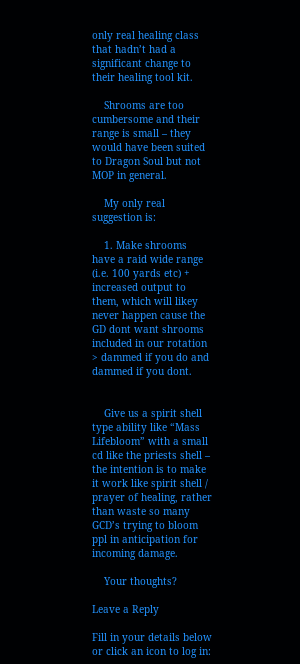only real healing class that hadn’t had a significant change to their healing tool kit.

    Shrooms are too cumbersome and their range is small – they would have been suited to Dragon Soul but not MOP in general.

    My only real suggestion is:

    1. Make shrooms have a raid wide range (i.e. 100 yards etc) + increased output to them, which will likey never happen cause the GD dont want shrooms included in our rotation > dammed if you do and dammed if you dont.


    Give us a spirit shell type ability like “Mass Lifebloom” with a small cd like the priests shell – the intention is to make it work like spirit shell / prayer of healing, rather than waste so many GCD’s trying to bloom ppl in anticipation for incoming damage.

    Your thoughts?

Leave a Reply

Fill in your details below or click an icon to log in: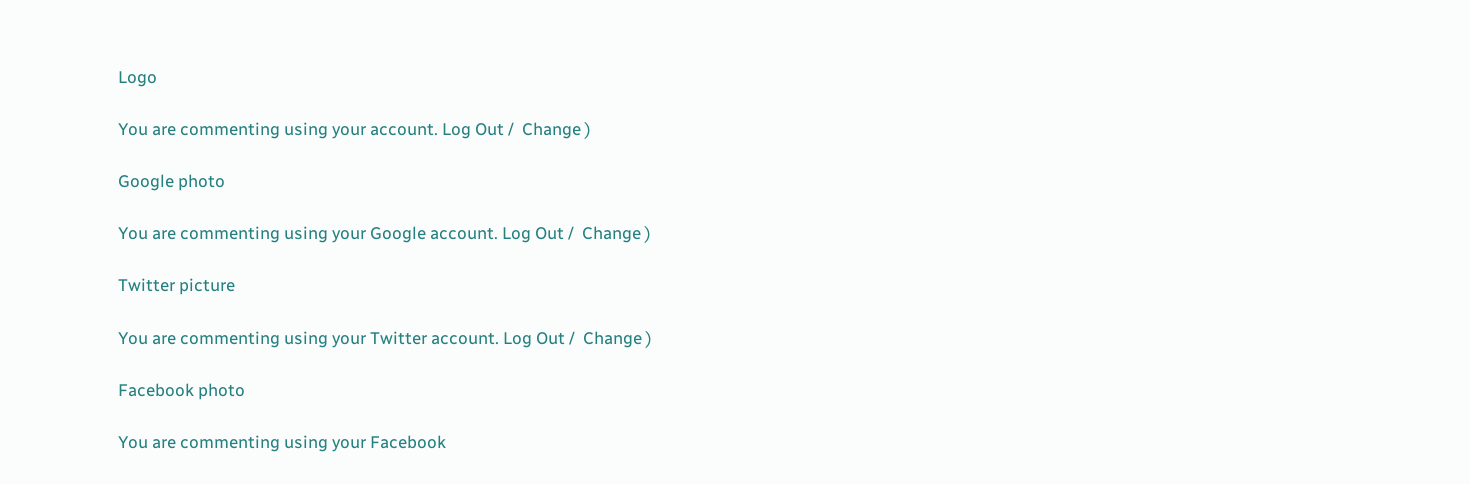Logo

You are commenting using your account. Log Out /  Change )

Google photo

You are commenting using your Google account. Log Out /  Change )

Twitter picture

You are commenting using your Twitter account. Log Out /  Change )

Facebook photo

You are commenting using your Facebook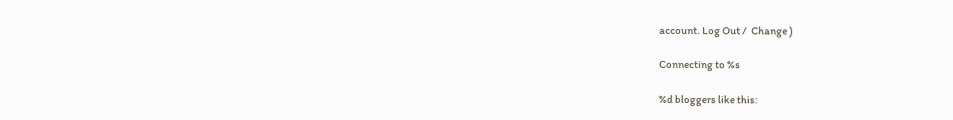account. Log Out /  Change )

Connecting to %s

%d bloggers like this: